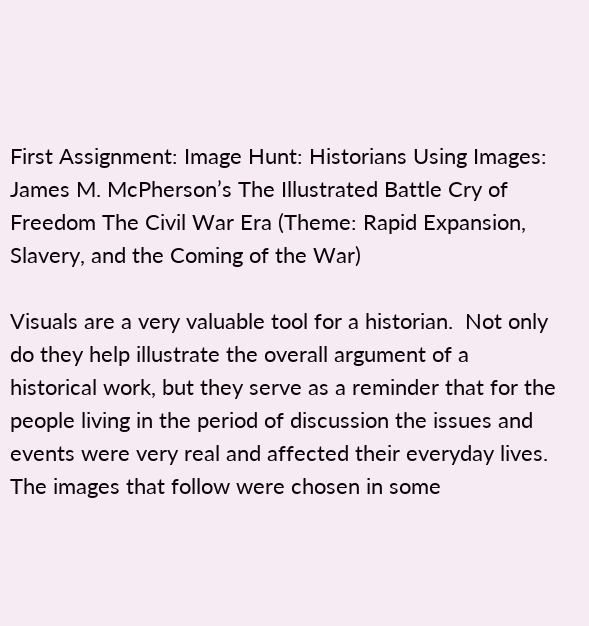First Assignment: Image Hunt: Historians Using Images: James M. McPherson’s The Illustrated Battle Cry of Freedom The Civil War Era (Theme: Rapid Expansion, Slavery, and the Coming of the War)

Visuals are a very valuable tool for a historian.  Not only do they help illustrate the overall argument of a historical work, but they serve as a reminder that for the people living in the period of discussion the issues and events were very real and affected their everyday lives.  The images that follow were chosen in some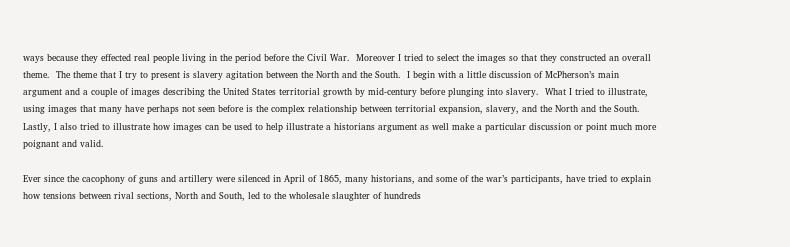ways because they effected real people living in the period before the Civil War.  Moreover I tried to select the images so that they constructed an overall theme.  The theme that I try to present is slavery agitation between the North and the South.  I begin with a little discussion of McPherson’s main argument and a couple of images describing the United States territorial growth by mid-century before plunging into slavery.  What I tried to illustrate, using images that many have perhaps not seen before is the complex relationship between territorial expansion, slavery, and the North and the South.  Lastly, I also tried to illustrate how images can be used to help illustrate a historians argument as well make a particular discussion or point much more poignant and valid.

Ever since the cacophony of guns and artillery were silenced in April of 1865, many historians, and some of the war’s participants, have tried to explain how tensions between rival sections, North and South, led to the wholesale slaughter of hundreds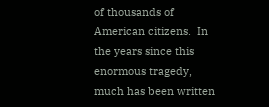of thousands of American citizens.  In the years since this enormous tragedy, much has been written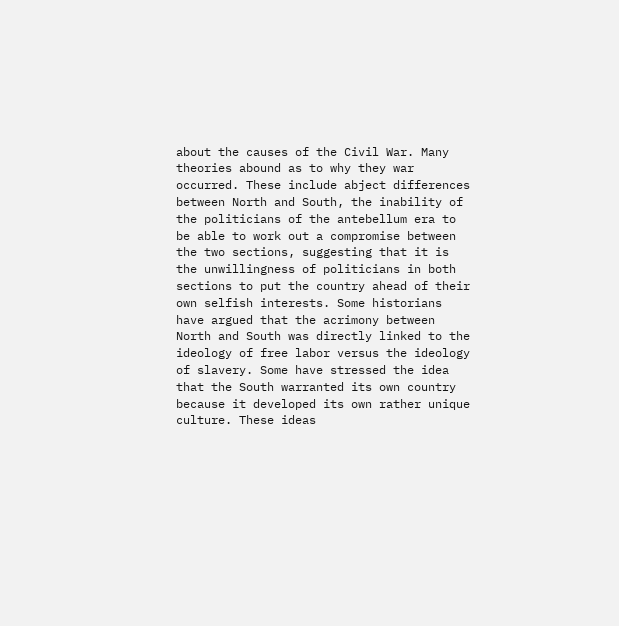about the causes of the Civil War. Many theories abound as to why they war occurred. These include abject differences between North and South, the inability of the politicians of the antebellum era to be able to work out a compromise between the two sections, suggesting that it is the unwillingness of politicians in both sections to put the country ahead of their own selfish interests. Some historians have argued that the acrimony between North and South was directly linked to the ideology of free labor versus the ideology of slavery. Some have stressed the idea that the South warranted its own country because it developed its own rather unique culture. These ideas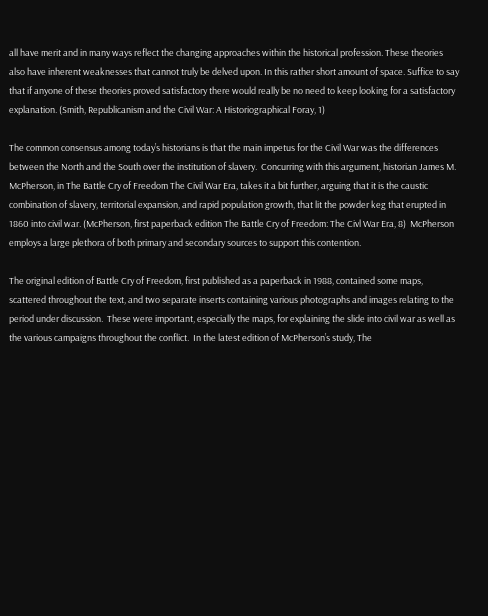all have merit and in many ways reflect the changing approaches within the historical profession. These theories also have inherent weaknesses that cannot truly be delved upon. In this rather short amount of space. Suffice to say that if anyone of these theories proved satisfactory there would really be no need to keep looking for a satisfactory explanation. (Smith, Republicanism and the Civil War: A Historiographical Foray, 1)

The common consensus among today’s historians is that the main impetus for the Civil War was the differences between the North and the South over the institution of slavery.  Concurring with this argument, historian James M. McPherson, in The Battle Cry of Freedom The Civil War Era, takes it a bit further, arguing that it is the caustic combination of slavery, territorial expansion, and rapid population growth, that lit the powder keg that erupted in 1860 into civil war. (McPherson, first paperback edition The Battle Cry of Freedom: The Civl War Era, 8)  McPherson employs a large plethora of both primary and secondary sources to support this contention.

The original edition of Battle Cry of Freedom, first published as a paperback in 1988, contained some maps, scattered throughout the text, and two separate inserts containing various photographs and images relating to the period under discussion.  These were important, especially the maps, for explaining the slide into civil war as well as the various campaigns throughout the conflict.  In the latest edition of McPherson’s study, The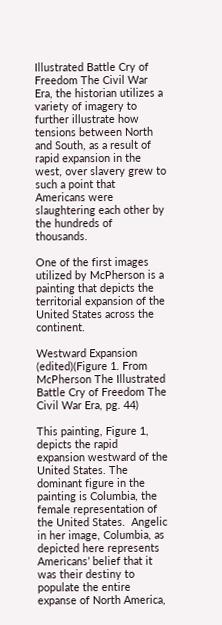Illustrated Battle Cry of Freedom The Civil War Era, the historian utilizes a variety of imagery to further illustrate how tensions between North and South, as a result of rapid expansion in the west, over slavery grew to such a point that Americans were slaughtering each other by the hundreds of thousands.

One of the first images utilized by McPherson is a painting that depicts the territorial expansion of the United States across the continent.

Westward Expansion (edited)(Figure 1. From McPherson The Illustrated Battle Cry of Freedom The Civil War Era, pg. 44)

This painting, Figure 1, depicts the rapid expansion westward of the United States. The dominant figure in the painting is Columbia, the female representation of the United States.  Angelic in her image, Columbia, as depicted here represents Americans’ belief that it was their destiny to populate the entire expanse of North America,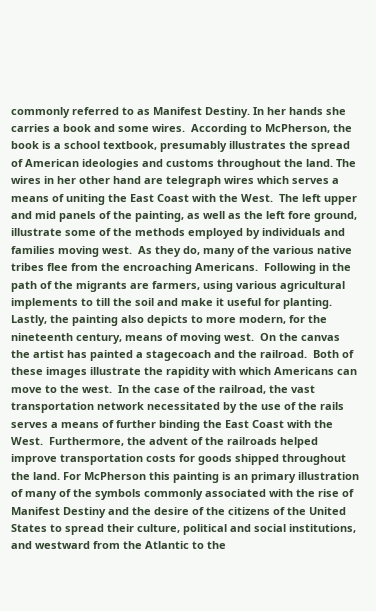commonly referred to as Manifest Destiny. In her hands she carries a book and some wires.  According to McPherson, the book is a school textbook, presumably illustrates the spread of American ideologies and customs throughout the land. The wires in her other hand are telegraph wires which serves a means of uniting the East Coast with the West.  The left upper and mid panels of the painting, as well as the left fore ground, illustrate some of the methods employed by individuals and families moving west.  As they do, many of the various native tribes flee from the encroaching Americans.  Following in the path of the migrants are farmers, using various agricultural implements to till the soil and make it useful for planting.  Lastly, the painting also depicts to more modern, for the nineteenth century, means of moving west.  On the canvas the artist has painted a stagecoach and the railroad.  Both of these images illustrate the rapidity with which Americans can move to the west.  In the case of the railroad, the vast transportation network necessitated by the use of the rails serves a means of further binding the East Coast with the West.  Furthermore, the advent of the railroads helped improve transportation costs for goods shipped throughout the land. For McPherson this painting is an primary illustration of many of the symbols commonly associated with the rise of Manifest Destiny and the desire of the citizens of the United States to spread their culture, political and social institutions, and westward from the Atlantic to the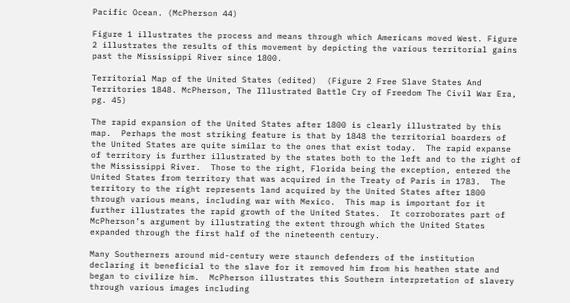Pacific Ocean. (McPherson 44)

Figure 1 illustrates the process and means through which Americans moved West. Figure 2 illustrates the results of this movement by depicting the various territorial gains past the Mississippi River since 1800.

Territorial Map of the United States (edited)  (Figure 2 Free Slave States And Territories 1848. McPherson, The Illustrated Battle Cry of Freedom The Civil War Era, pg. 45)

The rapid expansion of the United States after 1800 is clearly illustrated by this map.  Perhaps the most striking feature is that by 1848 the territorial boarders of the United States are quite similar to the ones that exist today.  The rapid expanse of territory is further illustrated by the states both to the left and to the right of the Mississippi River.  Those to the right, Florida being the exception, entered the United States from territory that was acquired in the Treaty of Paris in 1783.  The territory to the right represents land acquired by the United States after 1800 through various means, including war with Mexico.  This map is important for it further illustrates the rapid growth of the United States.  It corroborates part of McPherson’s argument by illustrating the extent through which the United States expanded through the first half of the nineteenth century.

Many Southerners around mid-century were staunch defenders of the institution declaring it beneficial to the slave for it removed him from his heathen state and began to civilize him.  McPherson illustrates this Southern interpretation of slavery through various images including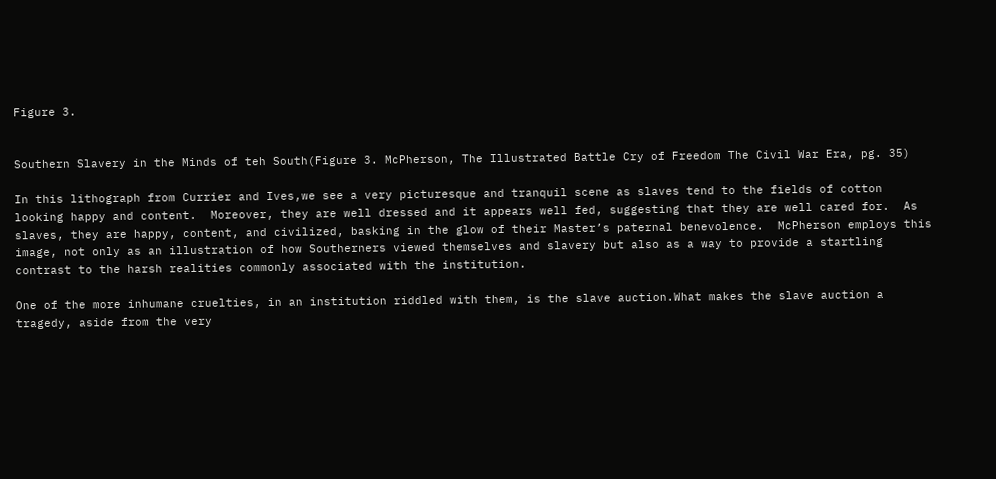Figure 3.


Southern Slavery in the Minds of teh South(Figure 3. McPherson, The Illustrated Battle Cry of Freedom The Civil War Era, pg. 35)

In this lithograph from Currier and Ives,we see a very picturesque and tranquil scene as slaves tend to the fields of cotton looking happy and content.  Moreover, they are well dressed and it appears well fed, suggesting that they are well cared for.  As slaves, they are happy, content, and civilized, basking in the glow of their Master’s paternal benevolence.  McPherson employs this image, not only as an illustration of how Southerners viewed themselves and slavery but also as a way to provide a startling contrast to the harsh realities commonly associated with the institution.

One of the more inhumane cruelties, in an institution riddled with them, is the slave auction.What makes the slave auction a tragedy, aside from the very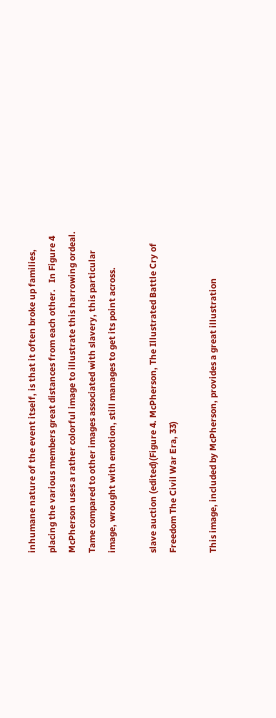inhumane nature of the event itself, is that it often broke up families, placing the various members great distances from each other.   In Figure 4 McPherson uses a rather colorful image to illustrate this harrowing ordeal.  Tame compared to other images associated with slavery, this particular image, wrought with emotion, still manages to get its point across.

slave auction (edited)(Figure 4. McPherson, The Illustrated Battle Cry of Freedom The Civil War Era, 33)

This image, included by McPherson, provides a great illustration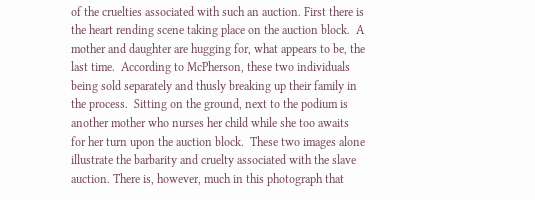of the cruelties associated with such an auction. First there is the heart rending scene taking place on the auction block.  A mother and daughter are hugging for, what appears to be, the last time.  According to McPherson, these two individuals being sold separately and thusly breaking up their family in the process.  Sitting on the ground, next to the podium is another mother who nurses her child while she too awaits for her turn upon the auction block.  These two images alone illustrate the barbarity and cruelty associated with the slave auction. There is, however, much in this photograph that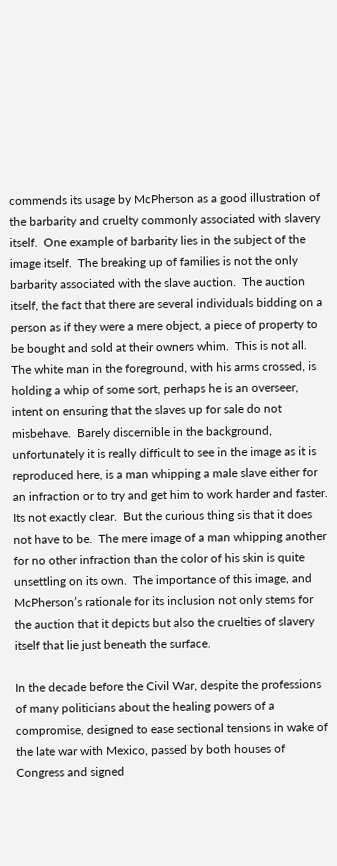commends its usage by McPherson as a good illustration of the barbarity and cruelty commonly associated with slavery itself.  One example of barbarity lies in the subject of the image itself.  The breaking up of families is not the only barbarity associated with the slave auction.  The auction itself, the fact that there are several individuals bidding on a person as if they were a mere object, a piece of property to be bought and sold at their owners whim.  This is not all.  The white man in the foreground, with his arms crossed, is holding a whip of some sort, perhaps he is an overseer, intent on ensuring that the slaves up for sale do not misbehave.  Barely discernible in the background, unfortunately it is really difficult to see in the image as it is reproduced here, is a man whipping a male slave either for an infraction or to try and get him to work harder and faster.  Its not exactly clear.  But the curious thing sis that it does not have to be.  The mere image of a man whipping another for no other infraction than the color of his skin is quite unsettling on its own.  The importance of this image, and McPherson’s rationale for its inclusion not only stems for the auction that it depicts but also the cruelties of slavery itself that lie just beneath the surface.

In the decade before the Civil War, despite the professions of many politicians about the healing powers of a compromise, designed to ease sectional tensions in wake of the late war with Mexico, passed by both houses of Congress and signed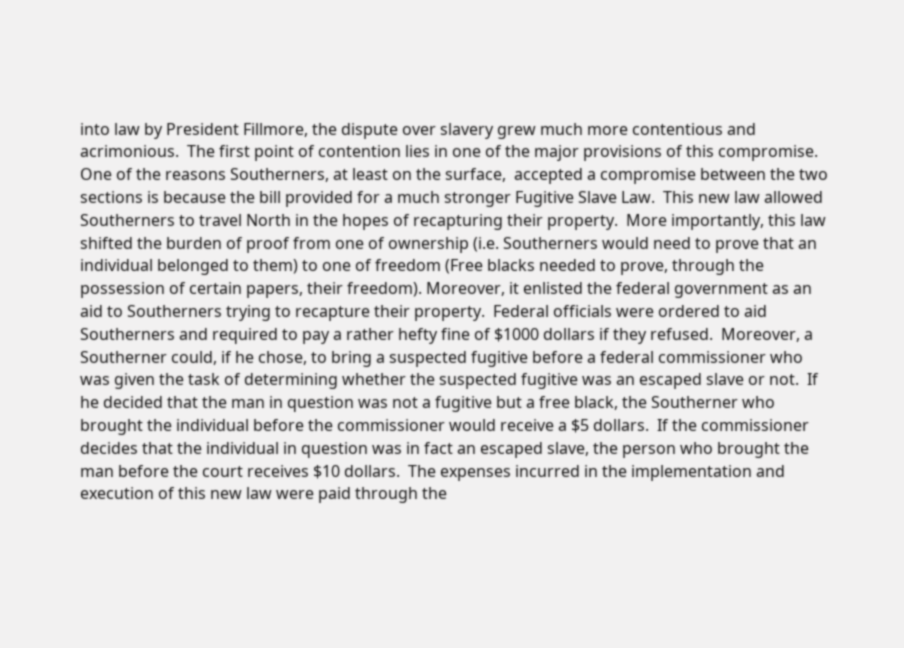into law by President Fillmore, the dispute over slavery grew much more contentious and acrimonious.  The first point of contention lies in one of the major provisions of this compromise. One of the reasons Southerners, at least on the surface,  accepted a compromise between the two sections is because the bill provided for a much stronger Fugitive Slave Law.  This new law allowed Southerners to travel North in the hopes of recapturing their property.  More importantly, this law shifted the burden of proof from one of ownership (i.e. Southerners would need to prove that an individual belonged to them) to one of freedom (Free blacks needed to prove, through the possession of certain papers, their freedom). Moreover, it enlisted the federal government as an aid to Southerners trying to recapture their property.  Federal officials were ordered to aid Southerners and required to pay a rather hefty fine of $1000 dollars if they refused.  Moreover, a Southerner could, if he chose, to bring a suspected fugitive before a federal commissioner who was given the task of determining whether the suspected fugitive was an escaped slave or not.  If he decided that the man in question was not a fugitive but a free black, the Southerner who brought the individual before the commissioner would receive a $5 dollars.  If the commissioner decides that the individual in question was in fact an escaped slave, the person who brought the man before the court receives $10 dollars.  The expenses incurred in the implementation and execution of this new law were paid through the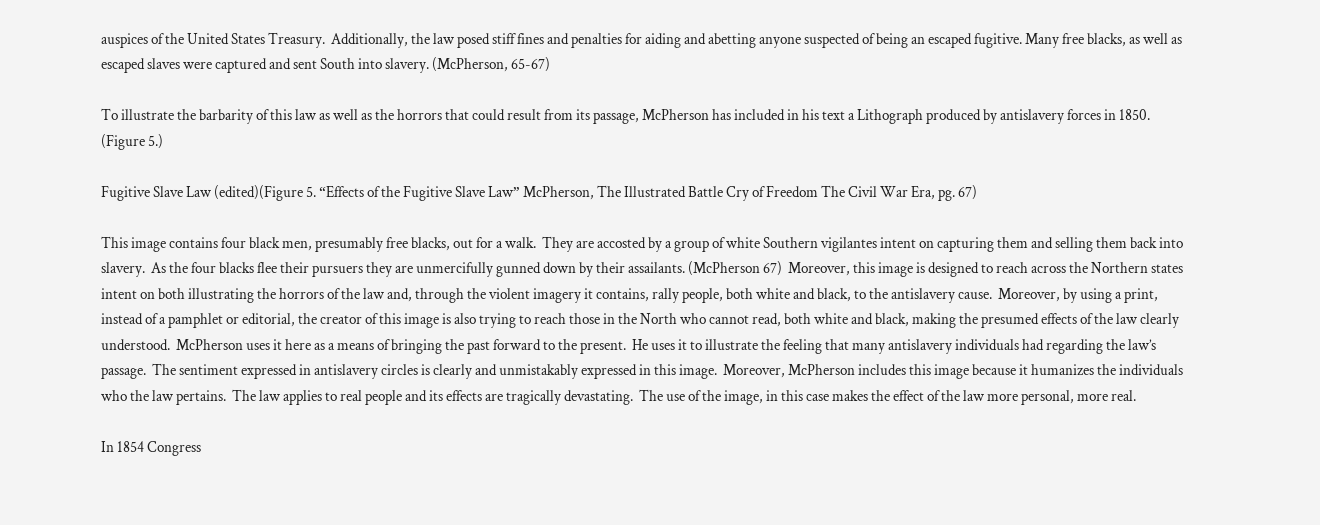auspices of the United States Treasury.  Additionally, the law posed stiff fines and penalties for aiding and abetting anyone suspected of being an escaped fugitive. Many free blacks, as well as escaped slaves were captured and sent South into slavery. (McPherson, 65-67)

To illustrate the barbarity of this law as well as the horrors that could result from its passage, McPherson has included in his text a Lithograph produced by antislavery forces in 1850. (Figure 5.)

Fugitive Slave Law (edited)(Figure 5. “Effects of the Fugitive Slave Law” McPherson, The Illustrated Battle Cry of Freedom The Civil War Era, pg. 67)

This image contains four black men, presumably free blacks, out for a walk.  They are accosted by a group of white Southern vigilantes intent on capturing them and selling them back into slavery.  As the four blacks flee their pursuers they are unmercifully gunned down by their assailants. (McPherson 67)  Moreover, this image is designed to reach across the Northern states intent on both illustrating the horrors of the law and, through the violent imagery it contains, rally people, both white and black, to the antislavery cause.  Moreover, by using a print, instead of a pamphlet or editorial, the creator of this image is also trying to reach those in the North who cannot read, both white and black, making the presumed effects of the law clearly understood.  McPherson uses it here as a means of bringing the past forward to the present.  He uses it to illustrate the feeling that many antislavery individuals had regarding the law’s passage.  The sentiment expressed in antislavery circles is clearly and unmistakably expressed in this image.  Moreover, McPherson includes this image because it humanizes the individuals who the law pertains.  The law applies to real people and its effects are tragically devastating.  The use of the image, in this case makes the effect of the law more personal, more real.

In 1854 Congress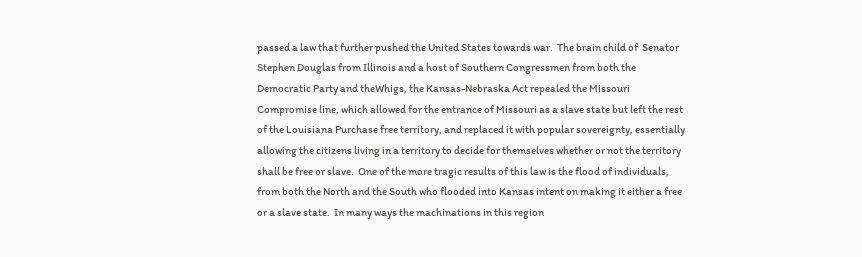passed a law that further pushed the United States towards war.  The brain child of  Senator Stephen Douglas from Illinois and a host of Southern Congressmen from both the Democratic Party and theWhigs, the Kansas-Nebraska Act repealed the Missouri Compromise line, which allowed for the entrance of Missouri as a slave state but left the rest of the Louisiana Purchase free territory, and replaced it with popular sovereignty, essentially allowing the citizens living in a territory to decide for themselves whether or not the territory shall be free or slave.  One of the more tragic results of this law is the flood of individuals, from both the North and the South who flooded into Kansas intent on making it either a free or a slave state.  In many ways the machinations in this region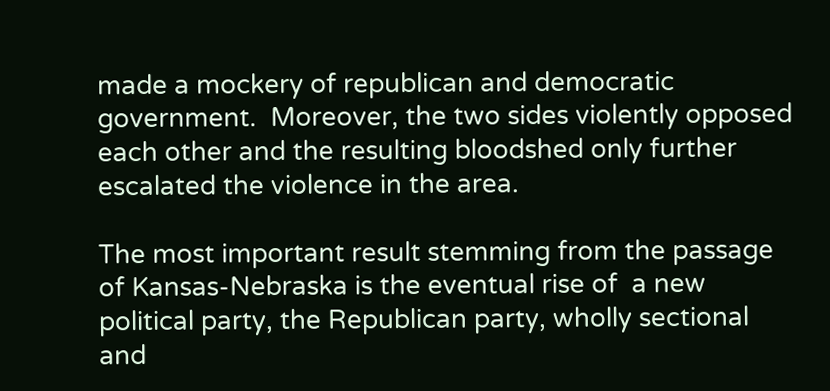made a mockery of republican and democratic government.  Moreover, the two sides violently opposed each other and the resulting bloodshed only further escalated the violence in the area.

The most important result stemming from the passage of Kansas-Nebraska is the eventual rise of  a new political party, the Republican party, wholly sectional and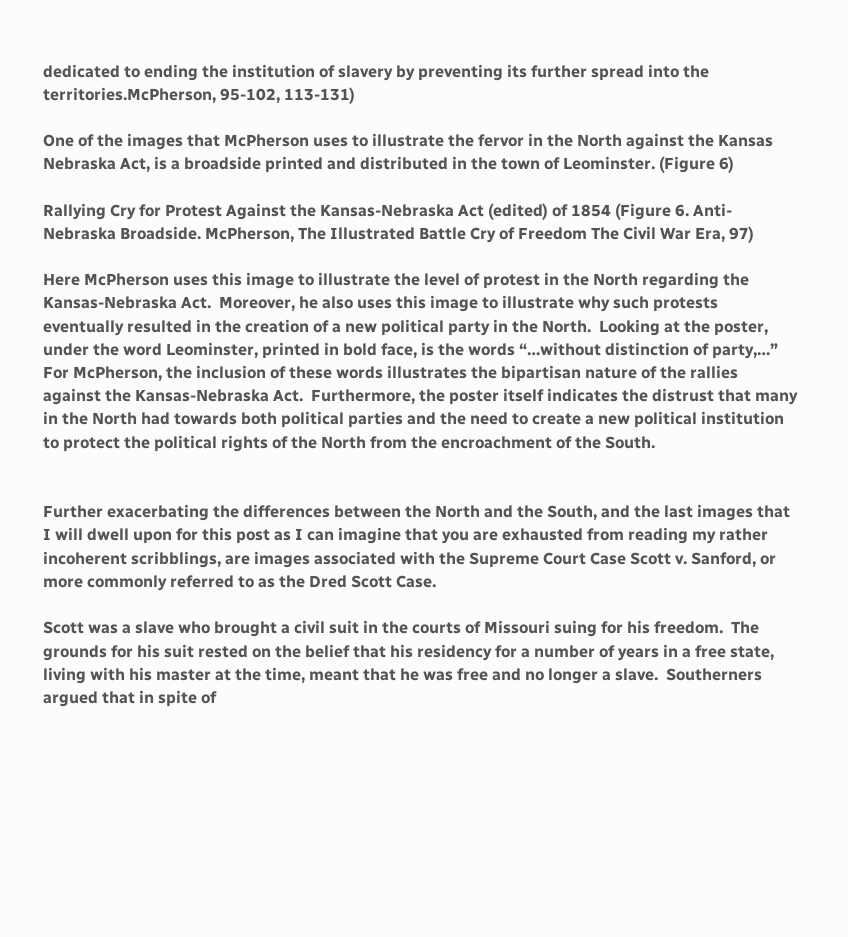dedicated to ending the institution of slavery by preventing its further spread into the territories.McPherson, 95-102, 113-131)

One of the images that McPherson uses to illustrate the fervor in the North against the Kansas Nebraska Act, is a broadside printed and distributed in the town of Leominster. (Figure 6)

Rallying Cry for Protest Against the Kansas-Nebraska Act (edited) of 1854 (Figure 6. Anti-Nebraska Broadside. McPherson, The Illustrated Battle Cry of Freedom The Civil War Era, 97)

Here McPherson uses this image to illustrate the level of protest in the North regarding the Kansas-Nebraska Act.  Moreover, he also uses this image to illustrate why such protests eventually resulted in the creation of a new political party in the North.  Looking at the poster, under the word Leominster, printed in bold face, is the words “…without distinction of party,…”  For McPherson, the inclusion of these words illustrates the bipartisan nature of the rallies against the Kansas-Nebraska Act.  Furthermore, the poster itself indicates the distrust that many in the North had towards both political parties and the need to create a new political institution to protect the political rights of the North from the encroachment of the South.


Further exacerbating the differences between the North and the South, and the last images that I will dwell upon for this post as I can imagine that you are exhausted from reading my rather incoherent scribblings, are images associated with the Supreme Court Case Scott v. Sanford, or more commonly referred to as the Dred Scott Case.

Scott was a slave who brought a civil suit in the courts of Missouri suing for his freedom.  The grounds for his suit rested on the belief that his residency for a number of years in a free state, living with his master at the time, meant that he was free and no longer a slave.  Southerners argued that in spite of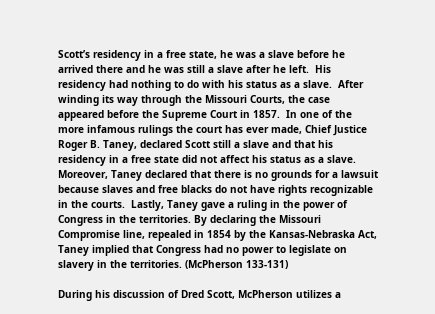Scott’s residency in a free state, he was a slave before he arrived there and he was still a slave after he left.  His residency had nothing to do with his status as a slave.  After winding its way through the Missouri Courts, the case appeared before the Supreme Court in 1857.  In one of the more infamous rulings the court has ever made, Chief Justice Roger B. Taney, declared Scott still a slave and that his residency in a free state did not affect his status as a slave.  Moreover, Taney declared that there is no grounds for a lawsuit because slaves and free blacks do not have rights recognizable in the courts.  Lastly, Taney gave a ruling in the power of Congress in the territories. By declaring the Missouri Compromise line, repealed in 1854 by the Kansas-Nebraska Act, Taney implied that Congress had no power to legislate on slavery in the territories. (McPherson 133-131)

During his discussion of Dred Scott, McPherson utilizes a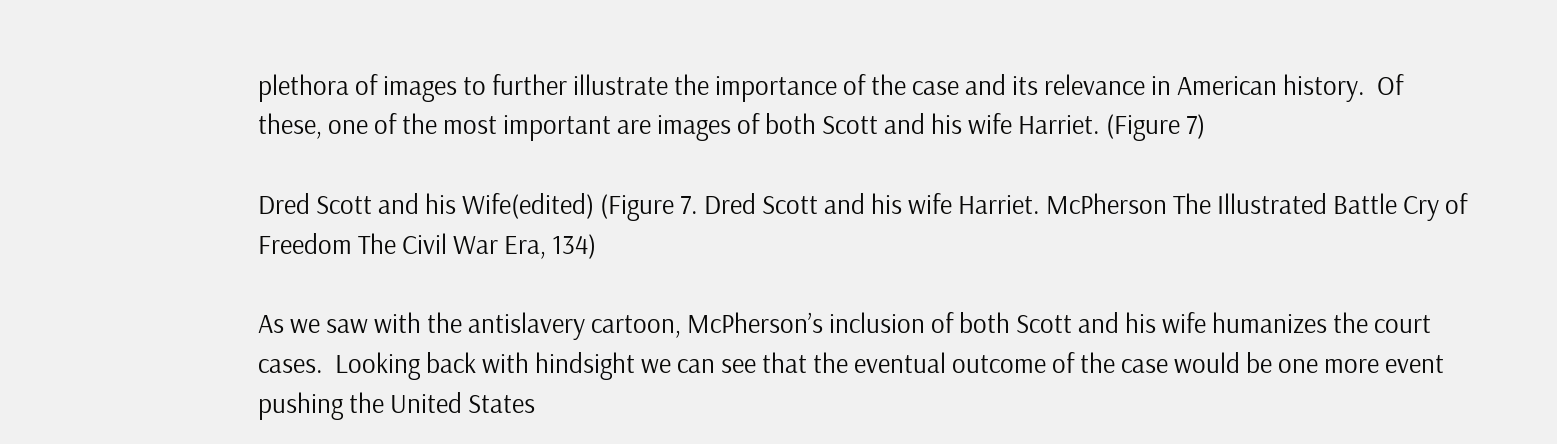plethora of images to further illustrate the importance of the case and its relevance in American history.  Of these, one of the most important are images of both Scott and his wife Harriet. (Figure 7)

Dred Scott and his Wife(edited) (Figure 7. Dred Scott and his wife Harriet. McPherson The Illustrated Battle Cry of Freedom The Civil War Era, 134)

As we saw with the antislavery cartoon, McPherson’s inclusion of both Scott and his wife humanizes the court cases.  Looking back with hindsight we can see that the eventual outcome of the case would be one more event pushing the United States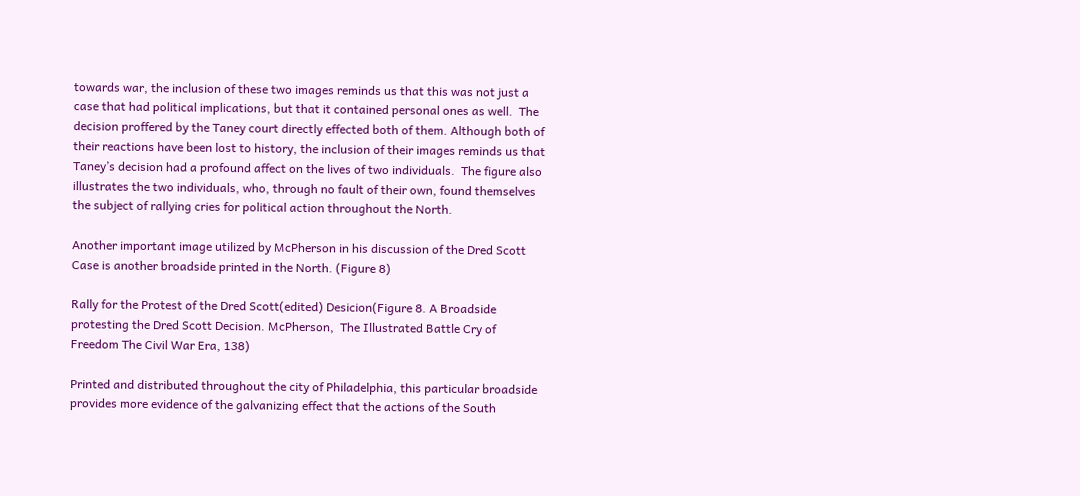towards war, the inclusion of these two images reminds us that this was not just a case that had political implications, but that it contained personal ones as well.  The decision proffered by the Taney court directly effected both of them. Although both of their reactions have been lost to history, the inclusion of their images reminds us that Taney’s decision had a profound affect on the lives of two individuals.  The figure also illustrates the two individuals, who, through no fault of their own, found themselves the subject of rallying cries for political action throughout the North.

Another important image utilized by McPherson in his discussion of the Dred Scott Case is another broadside printed in the North. (Figure 8)

Rally for the Protest of the Dred Scott(edited) Desicion(Figure 8. A Broadside protesting the Dred Scott Decision. McPherson,  The Illustrated Battle Cry of Freedom The Civil War Era, 138)

Printed and distributed throughout the city of Philadelphia, this particular broadside provides more evidence of the galvanizing effect that the actions of the South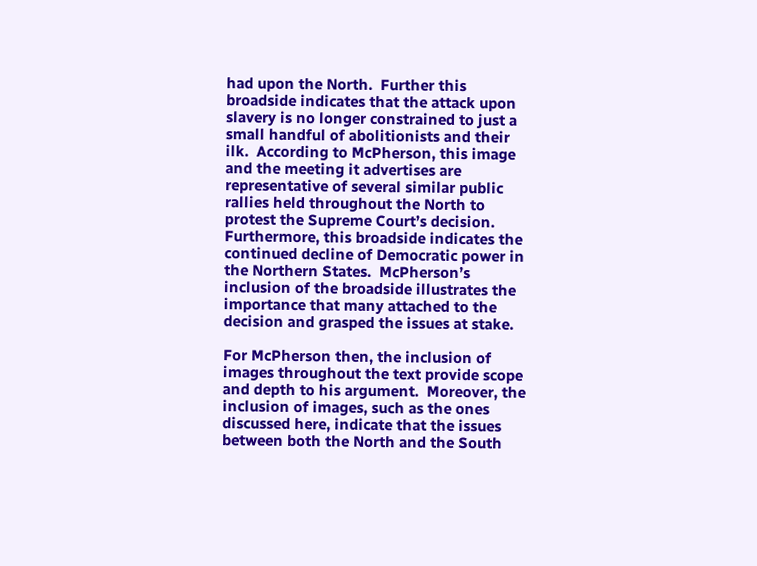had upon the North.  Further this broadside indicates that the attack upon slavery is no longer constrained to just a small handful of abolitionists and their ilk.  According to McPherson, this image and the meeting it advertises are representative of several similar public rallies held throughout the North to protest the Supreme Court’s decision.  Furthermore, this broadside indicates the continued decline of Democratic power in the Northern States.  McPherson’s inclusion of the broadside illustrates the importance that many attached to the decision and grasped the issues at stake.

For McPherson then, the inclusion of images throughout the text provide scope and depth to his argument.  Moreover, the inclusion of images, such as the ones discussed here, indicate that the issues between both the North and the South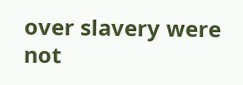over slavery were not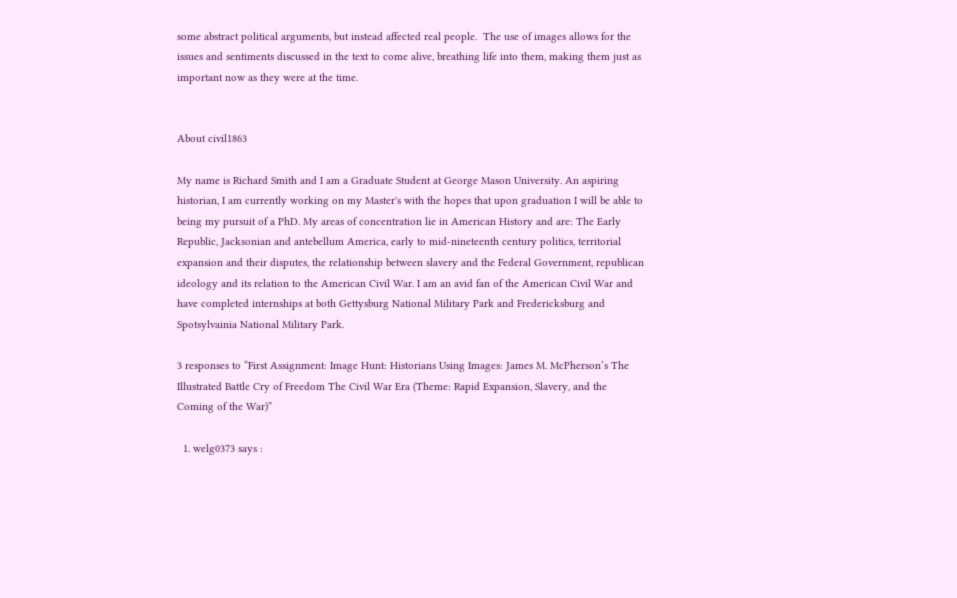some abstract political arguments, but instead affected real people.  The use of images allows for the issues and sentiments discussed in the text to come alive, breathing life into them, making them just as important now as they were at the time.


About civil1863

My name is Richard Smith and I am a Graduate Student at George Mason University. An aspiring historian, I am currently working on my Master's with the hopes that upon graduation I will be able to being my pursuit of a PhD. My areas of concentration lie in American History and are: The Early Republic, Jacksonian and antebellum America, early to mid-nineteenth century politics, territorial expansion and their disputes, the relationship between slavery and the Federal Government, republican ideology and its relation to the American Civil War. I am an avid fan of the American Civil War and have completed internships at both Gettysburg National Military Park and Fredericksburg and Spotsylvainia National Military Park.

3 responses to “First Assignment: Image Hunt: Historians Using Images: James M. McPherson’s The Illustrated Battle Cry of Freedom The Civil War Era (Theme: Rapid Expansion, Slavery, and the Coming of the War)”

  1. welg0373 says :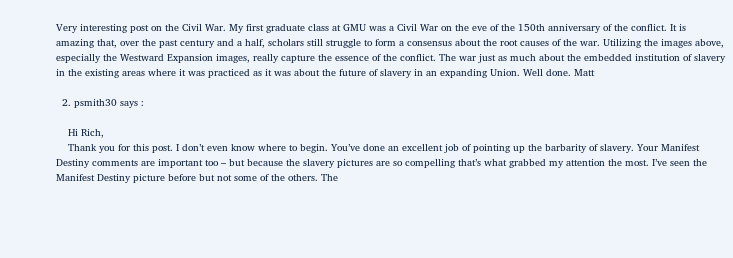Very interesting post on the Civil War. My first graduate class at GMU was a Civil War on the eve of the 150th anniversary of the conflict. It is amazing that, over the past century and a half, scholars still struggle to form a consensus about the root causes of the war. Utilizing the images above, especially the Westward Expansion images, really capture the essence of the conflict. The war just as much about the embedded institution of slavery in the existing areas where it was practiced as it was about the future of slavery in an expanding Union. Well done. Matt

  2. psmith30 says :

    Hi Rich,
    Thank you for this post. I don’t even know where to begin. You’ve done an excellent job of pointing up the barbarity of slavery. Your Manifest Destiny comments are important too – but because the slavery pictures are so compelling that’s what grabbed my attention the most. I’ve seen the Manifest Destiny picture before but not some of the others. The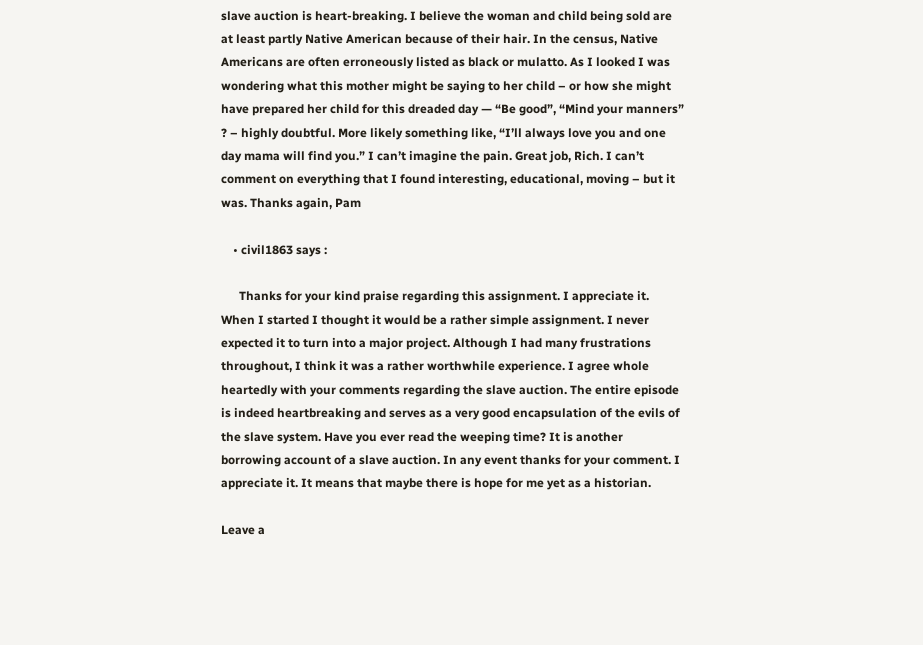slave auction is heart-breaking. I believe the woman and child being sold are at least partly Native American because of their hair. In the census, Native Americans are often erroneously listed as black or mulatto. As I looked I was wondering what this mother might be saying to her child – or how she might have prepared her child for this dreaded day — “Be good”, “Mind your manners” ? – highly doubtful. More likely something like, “I’ll always love you and one day mama will find you.” I can’t imagine the pain. Great job, Rich. I can’t comment on everything that I found interesting, educational, moving – but it was. Thanks again, Pam

    • civil1863 says :

      Thanks for your kind praise regarding this assignment. I appreciate it. When I started I thought it would be a rather simple assignment. I never expected it to turn into a major project. Although I had many frustrations throughout, I think it was a rather worthwhile experience. I agree whole heartedly with your comments regarding the slave auction. The entire episode is indeed heartbreaking and serves as a very good encapsulation of the evils of the slave system. Have you ever read the weeping time? It is another borrowing account of a slave auction. In any event thanks for your comment. I appreciate it. It means that maybe there is hope for me yet as a historian.

Leave a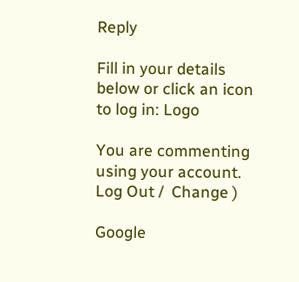Reply

Fill in your details below or click an icon to log in: Logo

You are commenting using your account. Log Out /  Change )

Google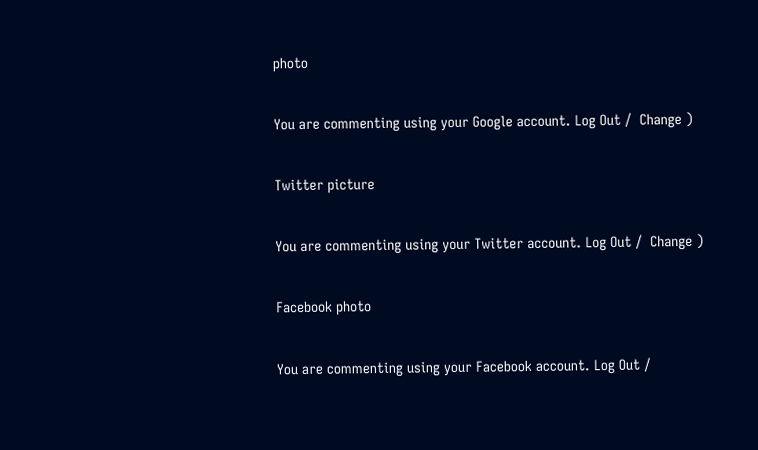photo

You are commenting using your Google account. Log Out /  Change )

Twitter picture

You are commenting using your Twitter account. Log Out /  Change )

Facebook photo

You are commenting using your Facebook account. Log Out /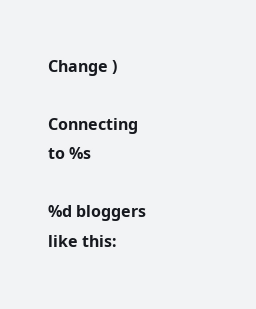Change )

Connecting to %s

%d bloggers like this: